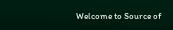Welcome to Source of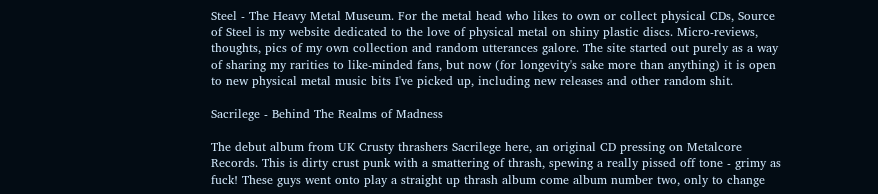Steel - The Heavy Metal Museum. For the metal head who likes to own or collect physical CDs, Source of Steel is my website dedicated to the love of physical metal on shiny plastic discs. Micro-reviews, thoughts, pics of my own collection and random utterances galore. The site started out purely as a way of sharing my rarities to like-minded fans, but now (for longevity's sake more than anything) it is open to new physical metal music bits I've picked up, including new releases and other random shit.

Sacrilege - Behind The Realms of Madness

The debut album from UK Crusty thrashers Sacrilege here, an original CD pressing on Metalcore Records. This is dirty crust punk with a smattering of thrash, spewing a really pissed off tone - grimy as fuck! These guys went onto play a straight up thrash album come album number two, only to change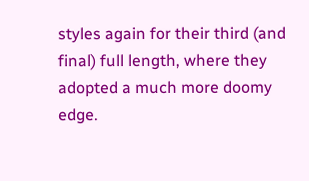styles again for their third (and final) full length, where they adopted a much more doomy edge.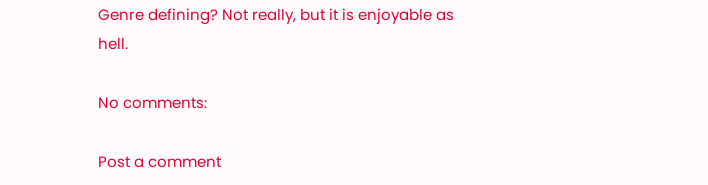Genre defining? Not really, but it is enjoyable as hell.

No comments:

Post a comment